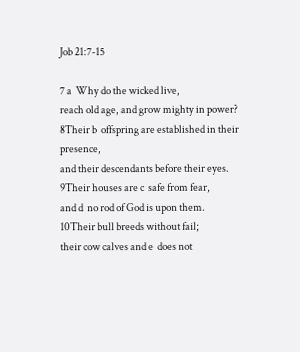Job 21:7-15

7 a  Why do the wicked live,
reach old age, and grow mighty in power?
8Their b  offspring are established in their presence,
and their descendants before their eyes.
9Their houses are c  safe from fear,
and d  no rod of God is upon them.
10Their bull breeds without fail;
their cow calves and e  does not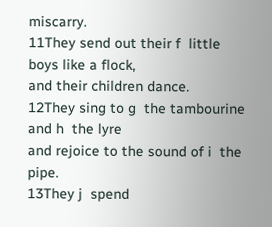miscarry.
11They send out their f  little boys like a flock,
and their children dance.
12They sing to g  the tambourine and h  the lyre
and rejoice to the sound of i  the pipe.
13They j  spend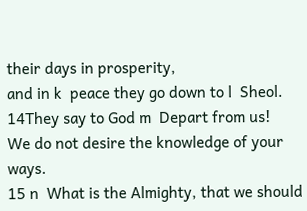their days in prosperity,
and in k  peace they go down to l  Sheol.
14They say to God m  Depart from us!
We do not desire the knowledge of your ways.
15 n  What is the Almighty, that we should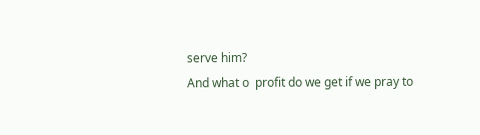serve him?
And what o  profit do we get if we pray to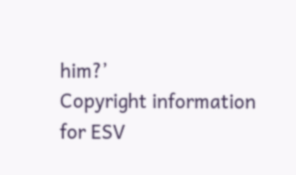him?’
Copyright information for ESV